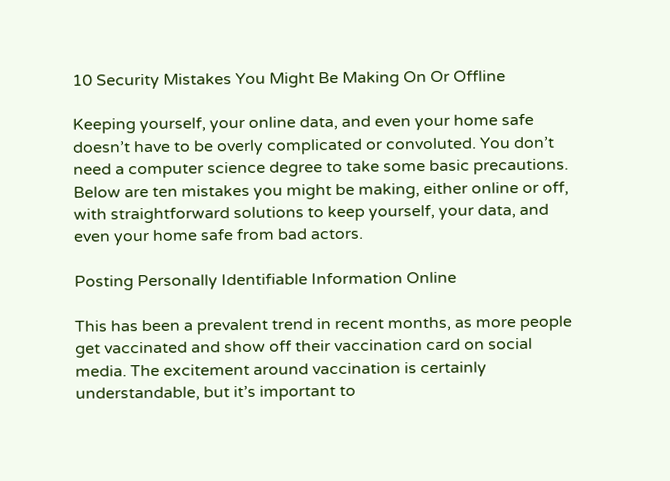10 Security Mistakes You Might Be Making On Or Offline

Keeping yourself, your online data, and even your home safe doesn’t have to be overly complicated or convoluted. You don’t need a computer science degree to take some basic precautions. Below are ten mistakes you might be making, either online or off, with straightforward solutions to keep yourself, your data, and even your home safe from bad actors.

Posting Personally Identifiable Information Online

This has been a prevalent trend in recent months, as more people get vaccinated and show off their vaccination card on social media. The excitement around vaccination is certainly understandable, but it’s important to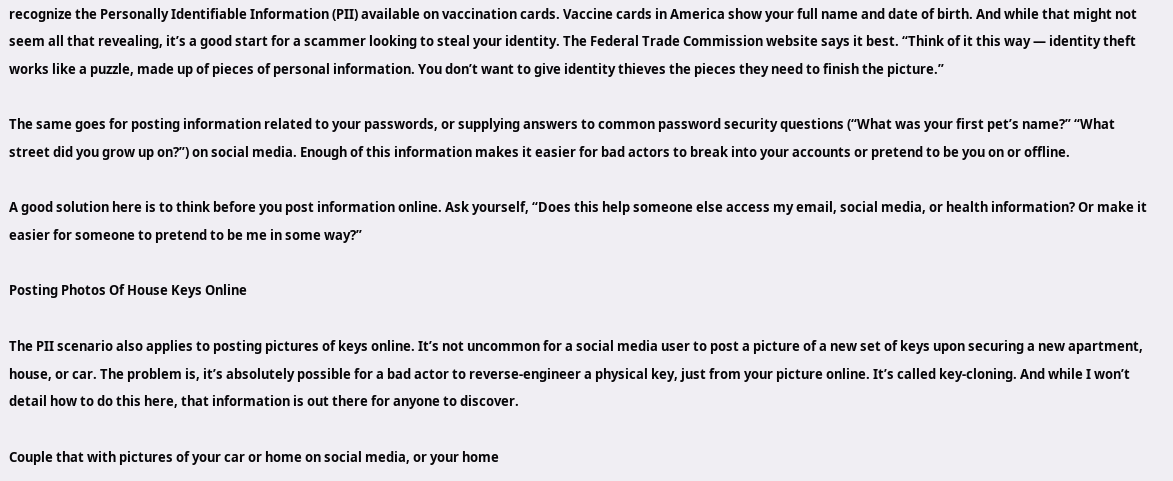recognize the Personally Identifiable Information (PII) available on vaccination cards. Vaccine cards in America show your full name and date of birth. And while that might not seem all that revealing, it’s a good start for a scammer looking to steal your identity. The Federal Trade Commission website says it best. “Think of it this way — identity theft works like a puzzle, made up of pieces of personal information. You don’t want to give identity thieves the pieces they need to finish the picture.”

The same goes for posting information related to your passwords, or supplying answers to common password security questions (“What was your first pet’s name?” “What street did you grow up on?”) on social media. Enough of this information makes it easier for bad actors to break into your accounts or pretend to be you on or offline.

A good solution here is to think before you post information online. Ask yourself, “Does this help someone else access my email, social media, or health information? Or make it easier for someone to pretend to be me in some way?”

Posting Photos Of House Keys Online

The PII scenario also applies to posting pictures of keys online. It’s not uncommon for a social media user to post a picture of a new set of keys upon securing a new apartment, house, or car. The problem is, it’s absolutely possible for a bad actor to reverse-engineer a physical key, just from your picture online. It’s called key-cloning. And while I won’t detail how to do this here, that information is out there for anyone to discover.

Couple that with pictures of your car or home on social media, or your home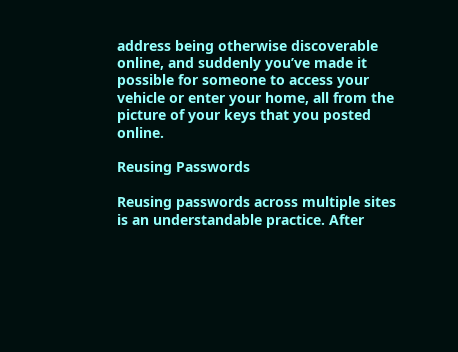address being otherwise discoverable online, and suddenly you’ve made it possible for someone to access your vehicle or enter your home, all from the picture of your keys that you posted online.

Reusing Passwords

Reusing passwords across multiple sites is an understandable practice. After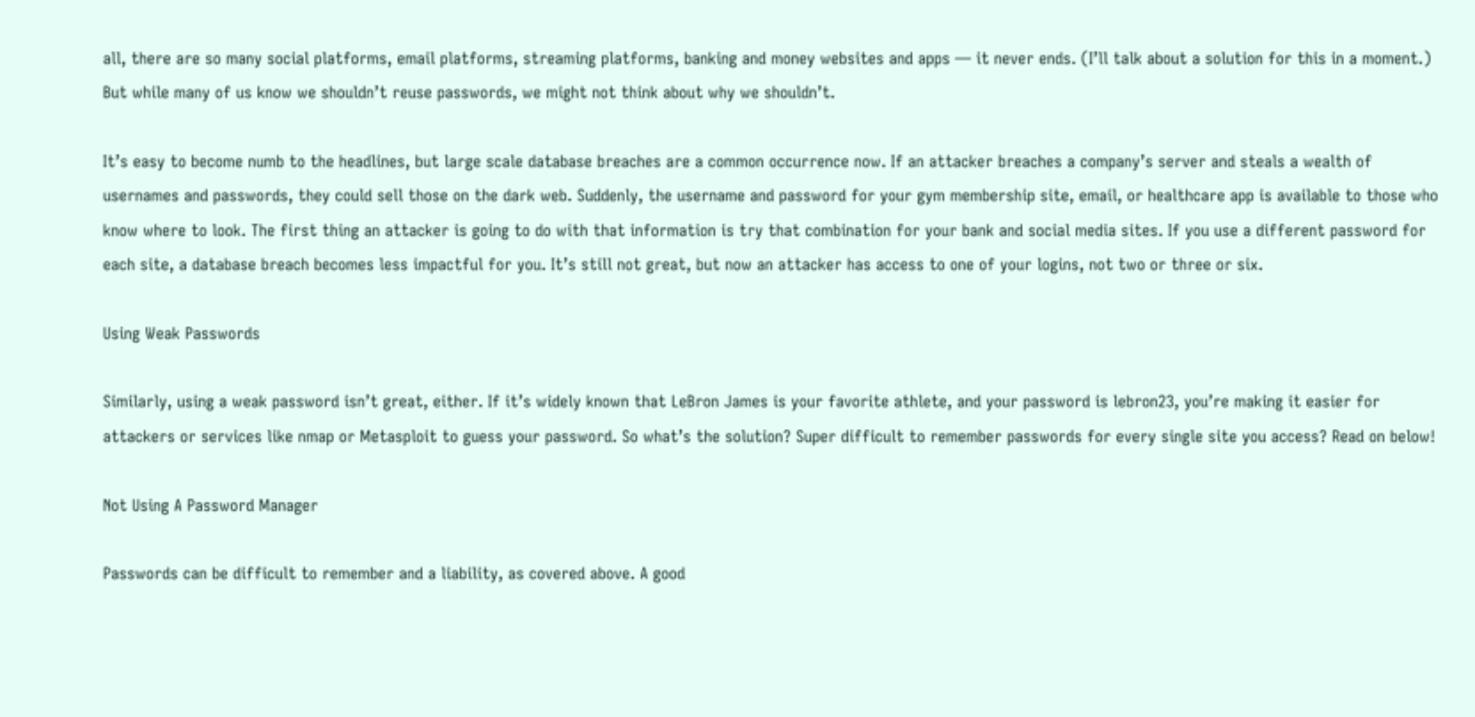all, there are so many social platforms, email platforms, streaming platforms, banking and money websites and apps — it never ends. (I’ll talk about a solution for this in a moment.) But while many of us know we shouldn’t reuse passwords, we might not think about why we shouldn’t.

It’s easy to become numb to the headlines, but large scale database breaches are a common occurrence now. If an attacker breaches a company’s server and steals a wealth of usernames and passwords, they could sell those on the dark web. Suddenly, the username and password for your gym membership site, email, or healthcare app is available to those who know where to look. The first thing an attacker is going to do with that information is try that combination for your bank and social media sites. If you use a different password for each site, a database breach becomes less impactful for you. It’s still not great, but now an attacker has access to one of your logins, not two or three or six.

Using Weak Passwords

Similarly, using a weak password isn’t great, either. If it’s widely known that LeBron James is your favorite athlete, and your password is lebron23, you’re making it easier for attackers or services like nmap or Metasploit to guess your password. So what’s the solution? Super difficult to remember passwords for every single site you access? Read on below!

Not Using A Password Manager

Passwords can be difficult to remember and a liability, as covered above. A good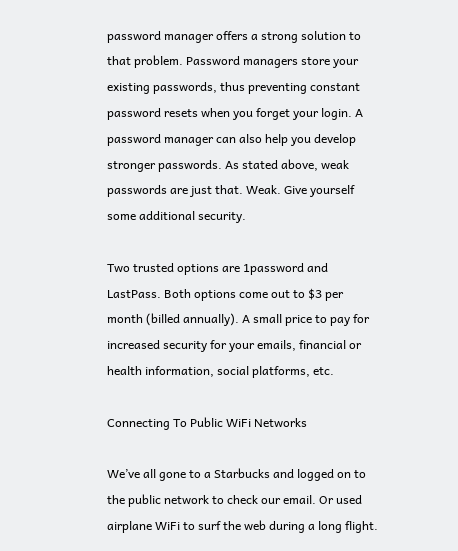password manager offers a strong solution to that problem. Password managers store your existing passwords, thus preventing constant password resets when you forget your login. A password manager can also help you develop stronger passwords. As stated above, weak passwords are just that. Weak. Give yourself some additional security.

Two trusted options are 1password and LastPass. Both options come out to $3 per month (billed annually). A small price to pay for increased security for your emails, financial or health information, social platforms, etc.

Connecting To Public WiFi Networks

We’ve all gone to a Starbucks and logged on to the public network to check our email. Or used airplane WiFi to surf the web during a long flight.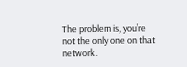The problem is, you’re not the only one on that network.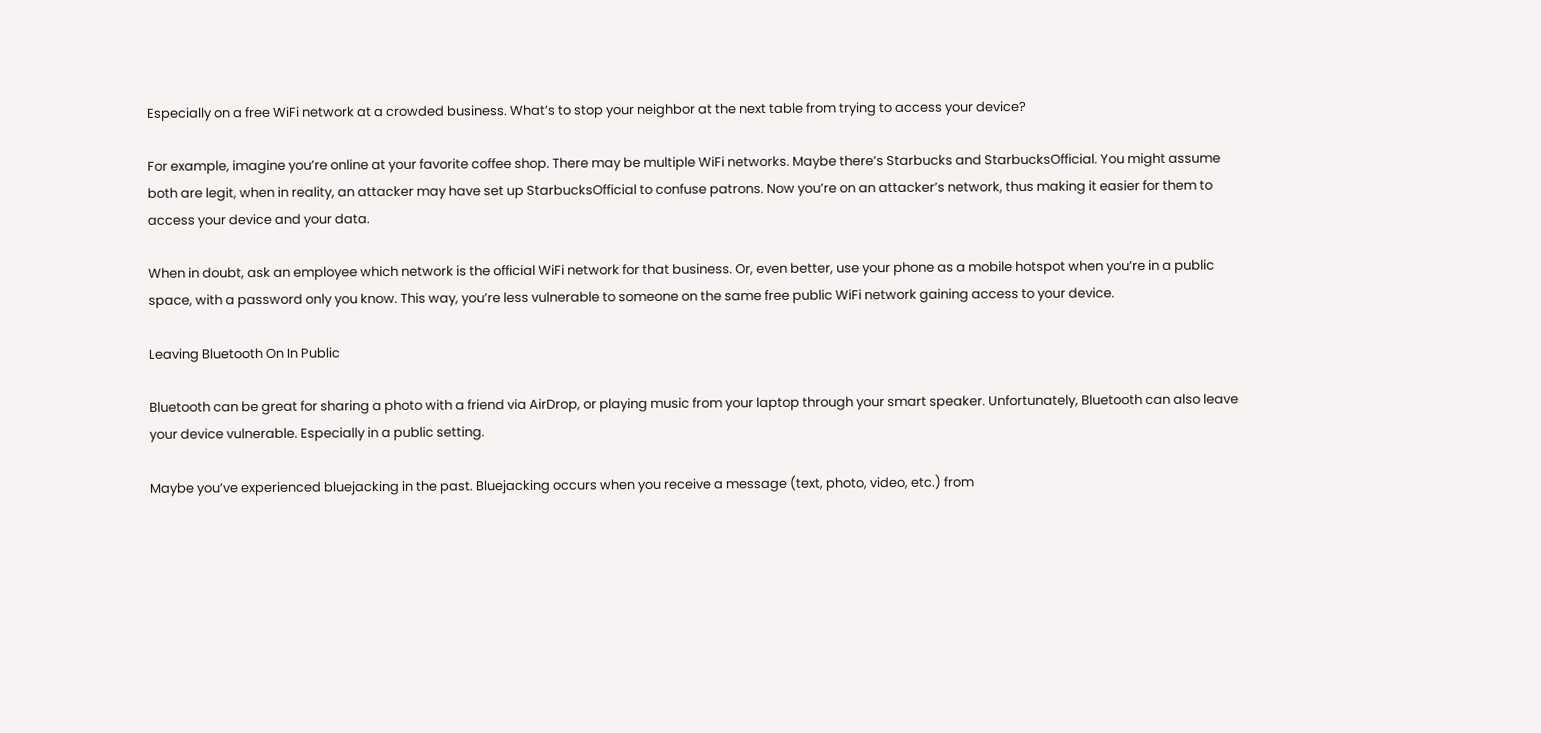Especially on a free WiFi network at a crowded business. What’s to stop your neighbor at the next table from trying to access your device?

For example, imagine you’re online at your favorite coffee shop. There may be multiple WiFi networks. Maybe there’s Starbucks and StarbucksOfficial. You might assume both are legit, when in reality, an attacker may have set up StarbucksOfficial to confuse patrons. Now you’re on an attacker’s network, thus making it easier for them to access your device and your data.

When in doubt, ask an employee which network is the official WiFi network for that business. Or, even better, use your phone as a mobile hotspot when you’re in a public space, with a password only you know. This way, you’re less vulnerable to someone on the same free public WiFi network gaining access to your device.

Leaving Bluetooth On In Public

Bluetooth can be great for sharing a photo with a friend via AirDrop, or playing music from your laptop through your smart speaker. Unfortunately, Bluetooth can also leave your device vulnerable. Especially in a public setting.

Maybe you’ve experienced bluejacking in the past. Bluejacking occurs when you receive a message (text, photo, video, etc.) from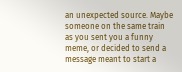an unexpected source. Maybe someone on the same train as you sent you a funny meme, or decided to send a message meant to start a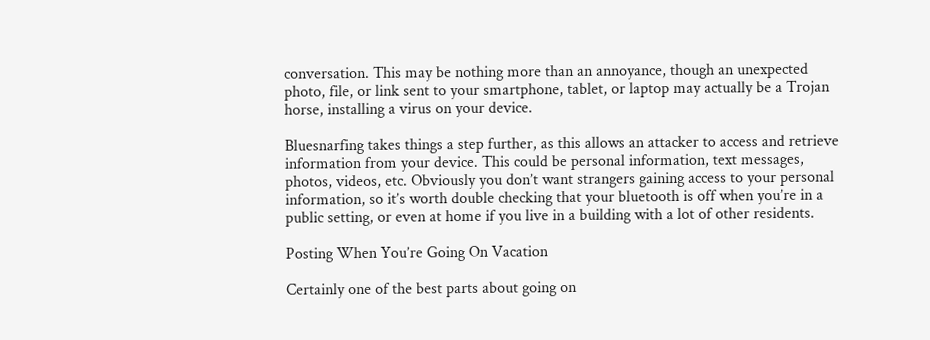conversation. This may be nothing more than an annoyance, though an unexpected photo, file, or link sent to your smartphone, tablet, or laptop may actually be a Trojan horse, installing a virus on your device.

Bluesnarfing takes things a step further, as this allows an attacker to access and retrieve information from your device. This could be personal information, text messages, photos, videos, etc. Obviously you don’t want strangers gaining access to your personal information, so it’s worth double checking that your bluetooth is off when you’re in a public setting, or even at home if you live in a building with a lot of other residents.

Posting When You’re Going On Vacation

Certainly one of the best parts about going on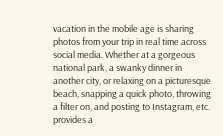vacation in the mobile age is sharing photos from your trip in real time across social media. Whether at a gorgeous national park, a swanky dinner in another city, or relaxing on a picturesque beach, snapping a quick photo, throwing a filter on, and posting to Instagram, etc. provides a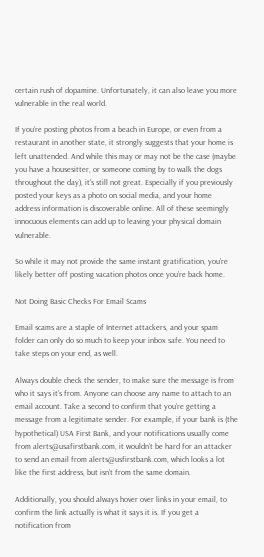certain rush of dopamine. Unfortunately, it can also leave you more vulnerable in the real world.

If you’re posting photos from a beach in Europe, or even from a restaurant in another state, it strongly suggests that your home is left unattended. And while this may or may not be the case (maybe you have a housesitter, or someone coming by to walk the dogs throughout the day), it’s still not great. Especially if you previously posted your keys as a photo on social media, and your home address information is discoverable online. All of these seemingly innocuous elements can add up to leaving your physical domain vulnerable.

So while it may not provide the same instant gratification, you’re likely better off posting vacation photos once you’re back home.

Not Doing Basic Checks For Email Scams

Email scams are a staple of Internet attackers, and your spam folder can only do so much to keep your inbox safe. You need to take steps on your end, as well.

Always double check the sender, to make sure the message is from who it says it’s from. Anyone can choose any name to attach to an email account. Take a second to confirm that you’re getting a message from a legitimate sender. For example, if your bank is (the hypothetical) USA First Bank, and your notifications usually come from alerts@usafirstbank.com, it wouldn’t be hard for an attacker to send an email from alerts@usfirstbank.com, which looks a lot like the first address, but isn’t from the same domain.

Additionally, you should always hover over links in your email, to confirm the link actually is what it says it is. If you get a notification from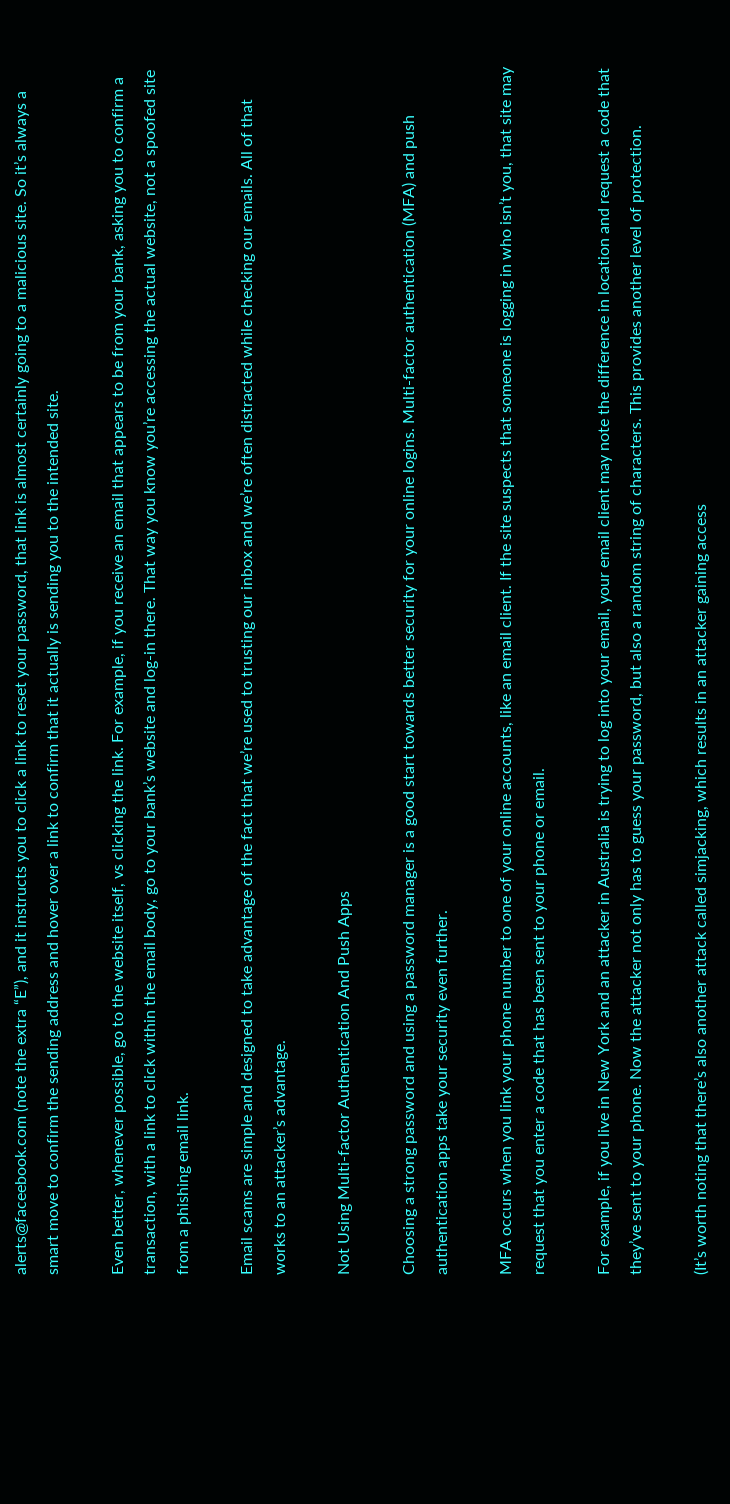alerts@faceebook.com (note the extra “E”), and it instructs you to click a link to reset your password, that link is almost certainly going to a malicious site. So it’s always a smart move to confirm the sending address and hover over a link to confirm that it actually is sending you to the intended site.

Even better, whenever possible, go to the website itself, vs clicking the link. For example, if you receive an email that appears to be from your bank, asking you to confirm a transaction, with a link to click within the email body, go to your bank’s website and log-in there. That way you know you’re accessing the actual website, not a spoofed site from a phishing email link.

Email scams are simple and designed to take advantage of the fact that we’re used to trusting our inbox and we’re often distracted while checking our emails. All of that works to an attacker’s advantage.

Not Using Multi-factor Authentication And Push Apps

Choosing a strong password and using a password manager is a good start towards better security for your online logins. Multi-factor authentication (MFA) and push authentication apps take your security even further.

MFA occurs when you link your phone number to one of your online accounts, like an email client. If the site suspects that someone is logging in who isn’t you, that site may request that you enter a code that has been sent to your phone or email.

For example, if you live in New York and an attacker in Australia is trying to log into your email, your email client may note the difference in location and request a code that they’ve sent to your phone. Now the attacker not only has to guess your password, but also a random string of characters. This provides another level of protection.

(It’s worth noting that there’s also another attack called simjacking, which results in an attacker gaining access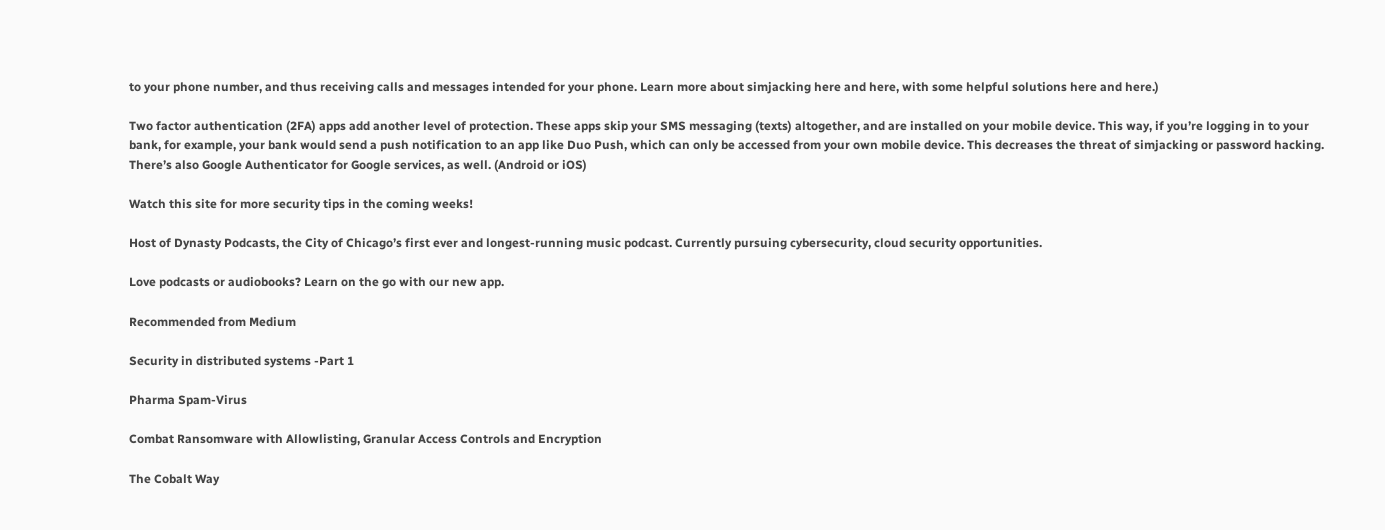to your phone number, and thus receiving calls and messages intended for your phone. Learn more about simjacking here and here, with some helpful solutions here and here.)

Two factor authentication (2FA) apps add another level of protection. These apps skip your SMS messaging (texts) altogether, and are installed on your mobile device. This way, if you’re logging in to your bank, for example, your bank would send a push notification to an app like Duo Push, which can only be accessed from your own mobile device. This decreases the threat of simjacking or password hacking. There’s also Google Authenticator for Google services, as well. (Android or iOS)

Watch this site for more security tips in the coming weeks!

Host of Dynasty Podcasts, the City of Chicago’s first ever and longest-running music podcast. Currently pursuing cybersecurity, cloud security opportunities.

Love podcasts or audiobooks? Learn on the go with our new app.

Recommended from Medium

Security in distributed systems -Part 1

Pharma Spam-Virus

Combat Ransomware with Allowlisting, Granular Access Controls and Encryption

The Cobalt Way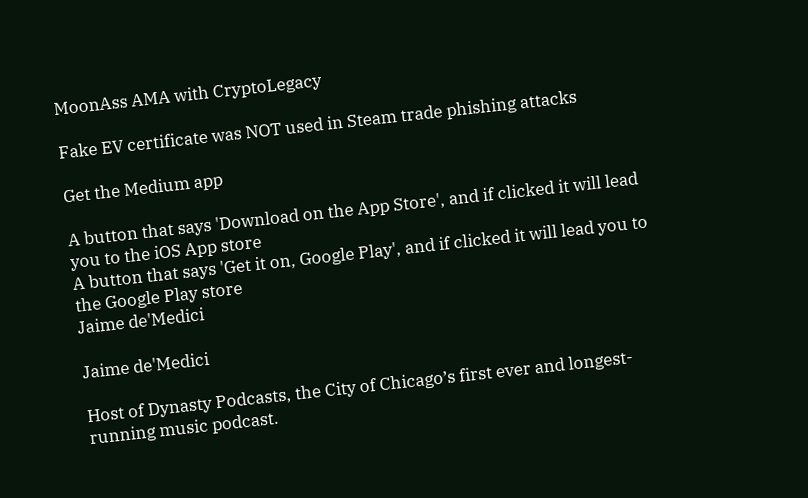MoonAss AMA with CryptoLegacy

Fake EV certificate was NOT used in Steam trade phishing attacks

Get the Medium app

A button that says 'Download on the App Store', and if clicked it will lead you to the iOS App store
A button that says 'Get it on, Google Play', and if clicked it will lead you to the Google Play store
Jaime de'Medici

Jaime de'Medici

Host of Dynasty Podcasts, the City of Chicago’s first ever and longest-running music podcast.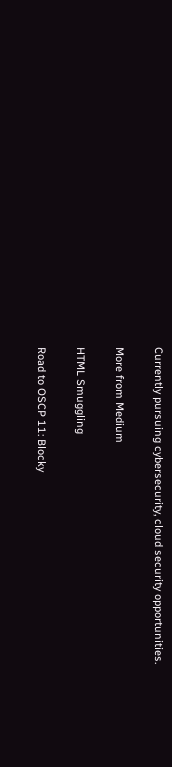Currently pursuing cybersecurity, cloud security opportunities.

More from Medium

HTML Smuggling

Road to OSCP 11: Blocky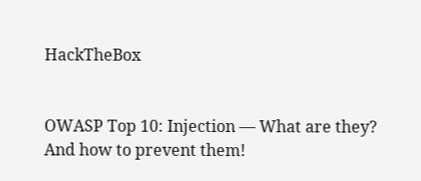HackTheBox


OWASP Top 10: Injection — What are they? And how to prevent them!